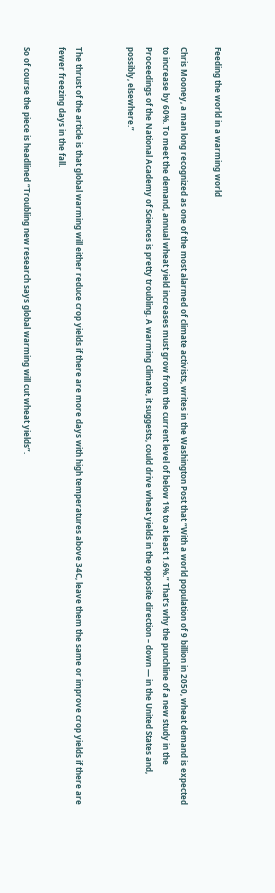Feeding the world in a warming world

Chris Mooney, a man long recognized as one of the most alarmed of climate activists, writes in the Washington Post that “With a world population of 9 billion in 2050, wheat demand is expected to increase by 60%. To meet the demand, annual wheat yield increases must grow from the current level of below 1% to at least 1.6%.” That’s why the punchline of a new study in the Proceedings of the National Academy of Sciences is pretty troubling. A warming climate, it suggests, could drive wheat yields in the opposite direction – down — in the United States and, possibly, elsewhere.”


The thrust of the article is that global warming will either reduce crop yields if there are more days with high temperatures above 34C, leave them the same or improve crop yields if there are fewer freezing days in the fall.

So of course the piece is headlined “Troubling new research says global warming will cut wheat yields”.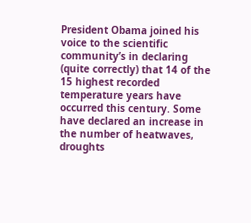President Obama joined his voice to the scientific community’s in declaring (quite correctly) that 14 of the 15 highest recorded temperature years have occurred this century. Some have declared an increase in the number of heatwaves, droughts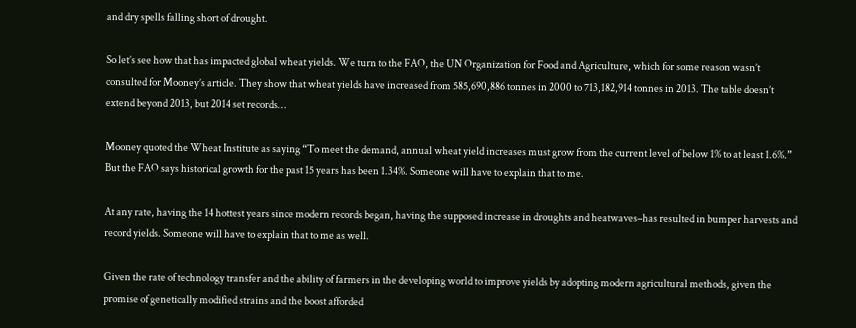and dry spells falling short of drought.

So let’s see how that has impacted global wheat yields. We turn to the FAO, the UN Organization for Food and Agriculture, which for some reason wasn’t consulted for Mooney’s article. They show that wheat yields have increased from 585,690,886 tonnes in 2000 to 713,182,914 tonnes in 2013. The table doesn’t extend beyond 2013, but 2014 set records…

Mooney quoted the Wheat Institute as saying “To meet the demand, annual wheat yield increases must grow from the current level of below 1% to at least 1.6%.” But the FAO says historical growth for the past 15 years has been 1.34%. Someone will have to explain that to me.

At any rate, having the 14 hottest years since modern records began, having the supposed increase in droughts and heatwaves–has resulted in bumper harvests and record yields. Someone will have to explain that to me as well.

Given the rate of technology transfer and the ability of farmers in the developing world to improve yields by adopting modern agricultural methods, given the promise of genetically modified strains and the boost afforded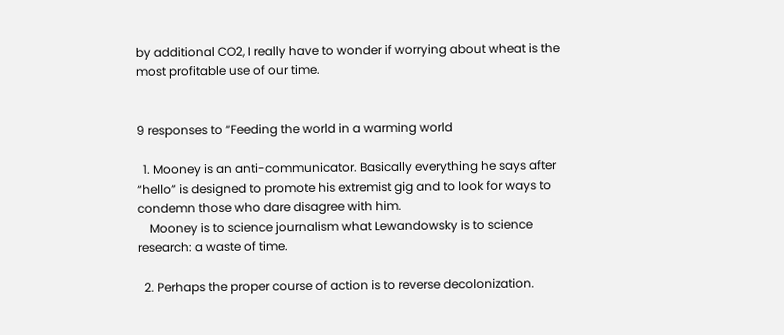by additional CO2, I really have to wonder if worrying about wheat is the most profitable use of our time.


9 responses to “Feeding the world in a warming world

  1. Mooney is an anti-communicator. Basically everything he says after “hello” is designed to promote his extremist gig and to look for ways to condemn those who dare disagree with him.
    Mooney is to science journalism what Lewandowsky is to science research: a waste of time.

  2. Perhaps the proper course of action is to reverse decolonization.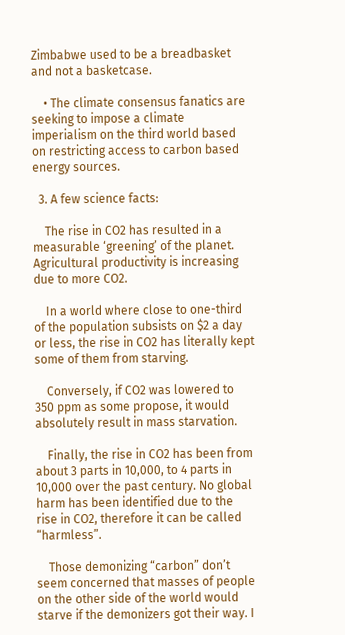Zimbabwe used to be a breadbasket and not a basketcase.

    • The climate consensus fanatics are seeking to impose a climate imperialism on the third world based on restricting access to carbon based energy sources.

  3. A few science facts:

    The rise in CO2 has resulted in a measurable ‘greening’ of the planet. Agricultural productivity is increasing due to more CO2.

    In a world where close to one-third of the population subsists on $2 a day or less, the rise in CO2 has literally kept some of them from starving.

    Conversely, if CO2 was lowered to 350 ppm as some propose, it would absolutely result in mass starvation.

    Finally, the rise in CO2 has been from about 3 parts in 10,000, to 4 parts in 10,000 over the past century. No global harm has been identified due to the rise in CO2, therefore it can be called “harmless”.

    Those demonizing “carbon” don’t seem concerned that masses of people on the other side of the world would starve if the demonizers got their way. I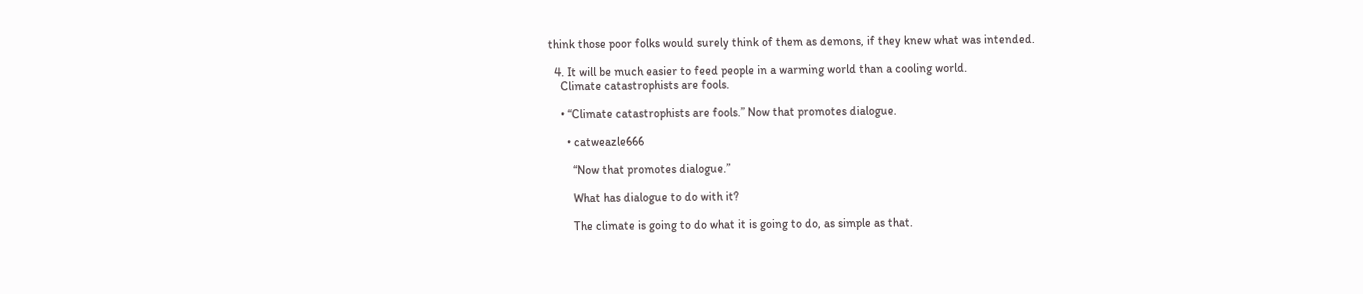think those poor folks would surely think of them as demons, if they knew what was intended.

  4. It will be much easier to feed people in a warming world than a cooling world.
    Climate catastrophists are fools.

    • “Climate catastrophists are fools.” Now that promotes dialogue.

      • catweazle666

        “Now that promotes dialogue.”

        What has dialogue to do with it?

        The climate is going to do what it is going to do, as simple as that.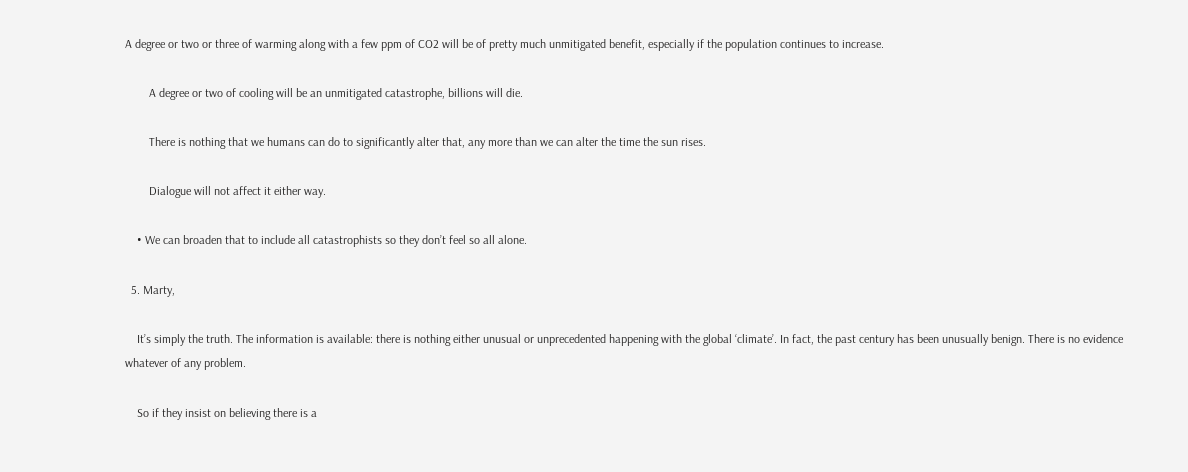A degree or two or three of warming along with a few ppm of CO2 will be of pretty much unmitigated benefit, especially if the population continues to increase.

        A degree or two of cooling will be an unmitigated catastrophe, billions will die.

        There is nothing that we humans can do to significantly alter that, any more than we can alter the time the sun rises.

        Dialogue will not affect it either way.

    • We can broaden that to include all catastrophists so they don’t feel so all alone.

  5. Marty,

    It’s simply the truth. The information is available: there is nothing either unusual or unprecedented happening with the global ‘climate’. In fact, the past century has been unusually benign. There is no evidence whatever of any problem.

    So if they insist on believing there is a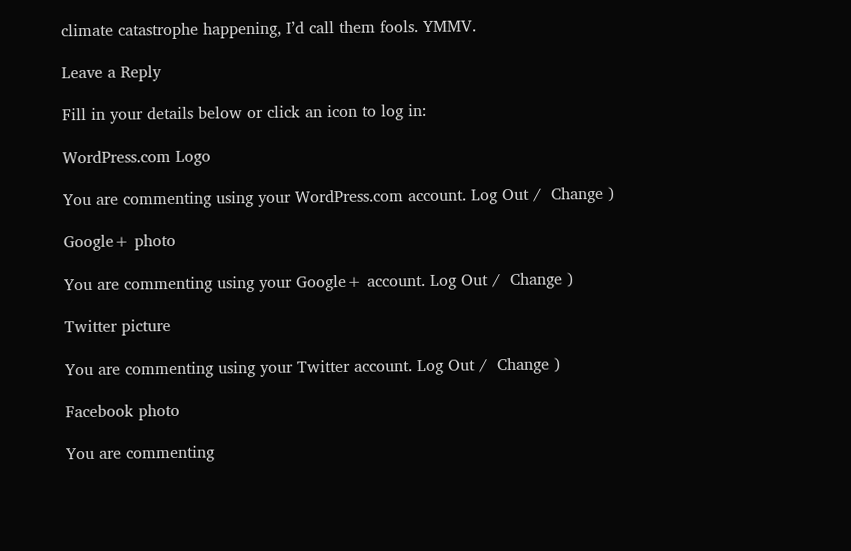climate catastrophe happening, I’d call them fools. YMMV.

Leave a Reply

Fill in your details below or click an icon to log in:

WordPress.com Logo

You are commenting using your WordPress.com account. Log Out /  Change )

Google+ photo

You are commenting using your Google+ account. Log Out /  Change )

Twitter picture

You are commenting using your Twitter account. Log Out /  Change )

Facebook photo

You are commenting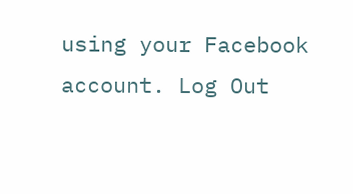using your Facebook account. Log Out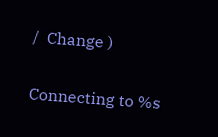/  Change )


Connecting to %s